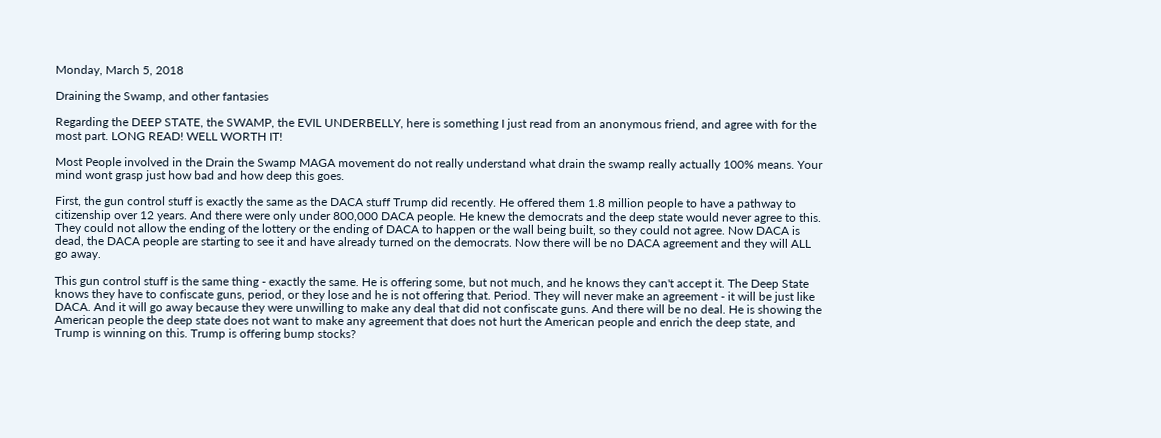Monday, March 5, 2018

Draining the Swamp, and other fantasies

Regarding the DEEP STATE, the SWAMP, the EVIL UNDERBELLY, here is something I just read from an anonymous friend, and agree with for the most part. LONG READ! WELL WORTH IT!

Most People involved in the Drain the Swamp MAGA movement do not really understand what drain the swamp really actually 100% means. Your mind wont grasp just how bad and how deep this goes.

First, the gun control stuff is exactly the same as the DACA stuff Trump did recently. He offered them 1.8 million people to have a pathway to citizenship over 12 years. And there were only under 800,000 DACA people. He knew the democrats and the deep state would never agree to this. They could not allow the ending of the lottery or the ending of DACA to happen or the wall being built, so they could not agree. Now DACA is dead, the DACA people are starting to see it and have already turned on the democrats. Now there will be no DACA agreement and they will ALL go away.

This gun control stuff is the same thing - exactly the same. He is offering some, but not much, and he knows they can't accept it. The Deep State knows they have to confiscate guns, period, or they lose and he is not offering that. Period. They will never make an agreement - it will be just like DACA. And it will go away because they were unwilling to make any deal that did not confiscate guns. And there will be no deal. He is showing the American people the deep state does not want to make any agreement that does not hurt the American people and enrich the deep state, and Trump is winning on this. Trump is offering bump stocks?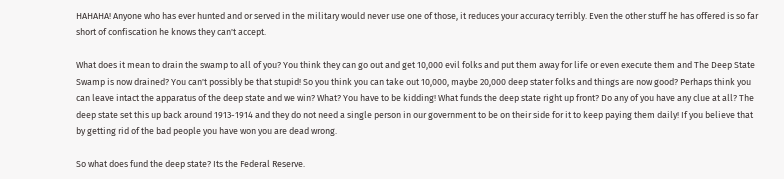HAHAHA! Anyone who has ever hunted and or served in the military would never use one of those, it reduces your accuracy terribly. Even the other stuff he has offered is so far short of confiscation he knows they can't accept.

What does it mean to drain the swamp to all of you? You think they can go out and get 10,000 evil folks and put them away for life or even execute them and The Deep State Swamp is now drained? You can't possibly be that stupid! So you think you can take out 10,000, maybe 20,000 deep stater folks and things are now good? Perhaps think you can leave intact the apparatus of the deep state and we win? What? You have to be kidding! What funds the deep state right up front? Do any of you have any clue at all? The deep state set this up back around 1913-1914 and they do not need a single person in our government to be on their side for it to keep paying them daily! If you believe that by getting rid of the bad people you have won you are dead wrong.

So what does fund the deep state? Its the Federal Reserve.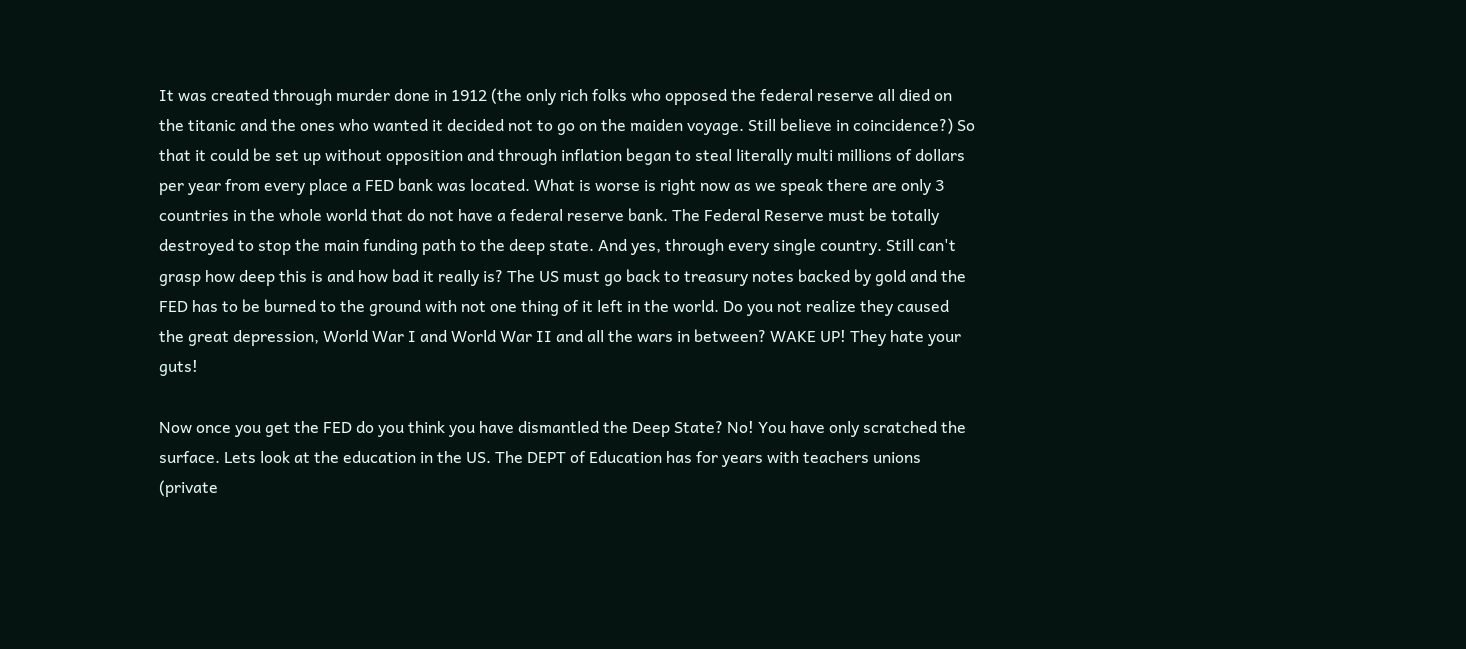It was created through murder done in 1912 (the only rich folks who opposed the federal reserve all died on the titanic and the ones who wanted it decided not to go on the maiden voyage. Still believe in coincidence?) So that it could be set up without opposition and through inflation began to steal literally multi millions of dollars per year from every place a FED bank was located. What is worse is right now as we speak there are only 3 countries in the whole world that do not have a federal reserve bank. The Federal Reserve must be totally destroyed to stop the main funding path to the deep state. And yes, through every single country. Still can't grasp how deep this is and how bad it really is? The US must go back to treasury notes backed by gold and the FED has to be burned to the ground with not one thing of it left in the world. Do you not realize they caused the great depression, World War I and World War II and all the wars in between? WAKE UP! They hate your guts!

Now once you get the FED do you think you have dismantled the Deep State? No! You have only scratched the surface. Lets look at the education in the US. The DEPT of Education has for years with teachers unions (private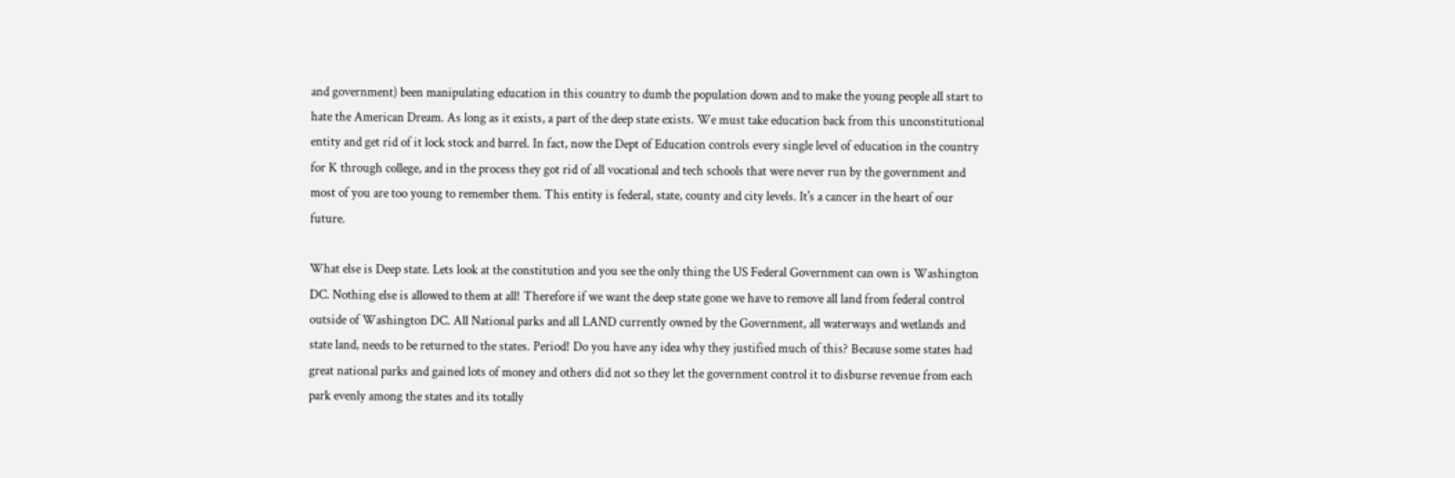and government) been manipulating education in this country to dumb the population down and to make the young people all start to hate the American Dream. As long as it exists, a part of the deep state exists. We must take education back from this unconstitutional entity and get rid of it lock stock and barrel. In fact, now the Dept of Education controls every single level of education in the country for K through college, and in the process they got rid of all vocational and tech schools that were never run by the government and most of you are too young to remember them. This entity is federal, state, county and city levels. It's a cancer in the heart of our future.

What else is Deep state. Lets look at the constitution and you see the only thing the US Federal Government can own is Washington DC. Nothing else is allowed to them at all! Therefore if we want the deep state gone we have to remove all land from federal control outside of Washington DC. All National parks and all LAND currently owned by the Government, all waterways and wetlands and state land, needs to be returned to the states. Period! Do you have any idea why they justified much of this? Because some states had great national parks and gained lots of money and others did not so they let the government control it to disburse revenue from each park evenly among the states and its totally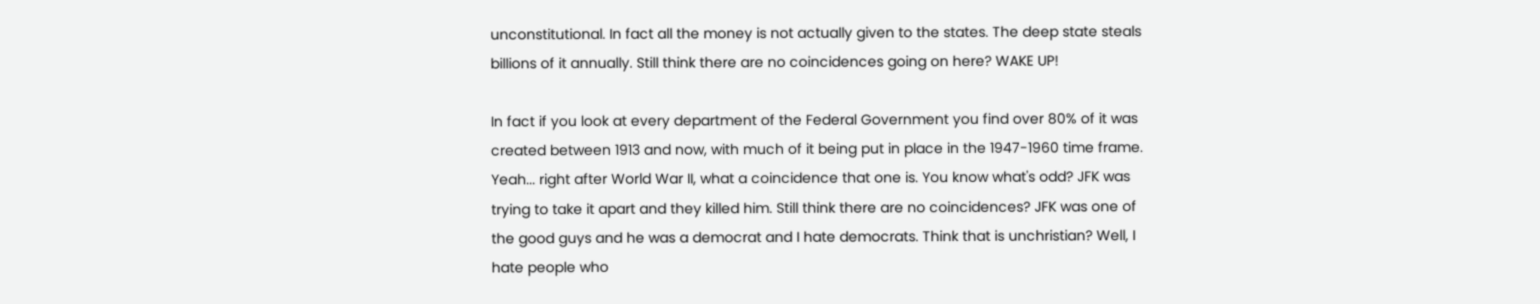unconstitutional. In fact all the money is not actually given to the states. The deep state steals billions of it annually. Still think there are no coincidences going on here? WAKE UP!

In fact if you look at every department of the Federal Government you find over 80% of it was created between 1913 and now, with much of it being put in place in the 1947-1960 time frame. Yeah... right after World War II, what a coincidence that one is. You know what's odd? JFK was trying to take it apart and they killed him. Still think there are no coincidences? JFK was one of the good guys and he was a democrat and I hate democrats. Think that is unchristian? Well, I hate people who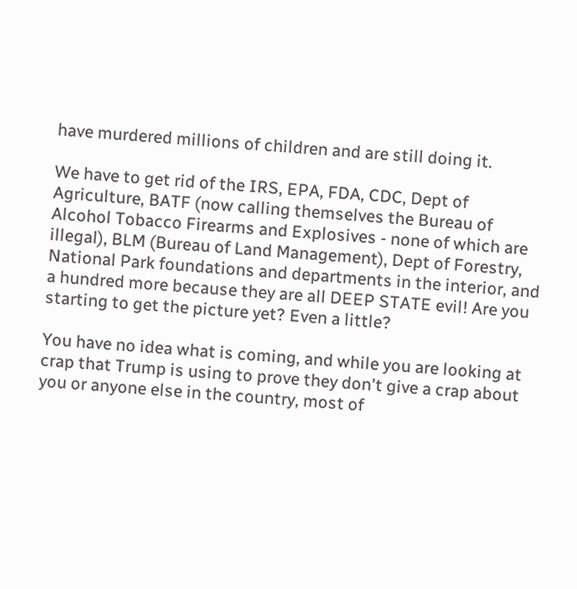have murdered millions of children and are still doing it.

We have to get rid of the IRS, EPA, FDA, CDC, Dept of Agriculture, BATF (now calling themselves the Bureau of Alcohol Tobacco Firearms and Explosives - none of which are illegal), BLM (Bureau of Land Management), Dept of Forestry, National Park foundations and departments in the interior, and a hundred more because they are all DEEP STATE evil! Are you starting to get the picture yet? Even a little?

You have no idea what is coming, and while you are looking at crap that Trump is using to prove they don't give a crap about you or anyone else in the country, most of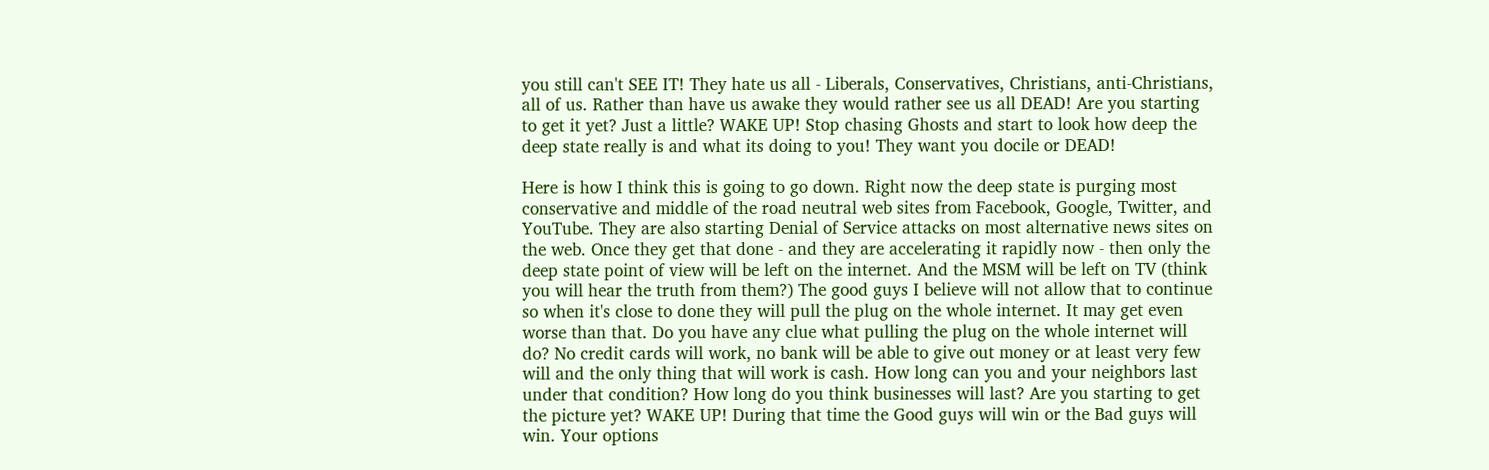you still can't SEE IT! They hate us all - Liberals, Conservatives, Christians, anti-Christians, all of us. Rather than have us awake they would rather see us all DEAD! Are you starting to get it yet? Just a little? WAKE UP! Stop chasing Ghosts and start to look how deep the deep state really is and what its doing to you! They want you docile or DEAD!

Here is how I think this is going to go down. Right now the deep state is purging most conservative and middle of the road neutral web sites from Facebook, Google, Twitter, and YouTube. They are also starting Denial of Service attacks on most alternative news sites on the web. Once they get that done - and they are accelerating it rapidly now - then only the deep state point of view will be left on the internet. And the MSM will be left on TV (think you will hear the truth from them?) The good guys I believe will not allow that to continue so when it's close to done they will pull the plug on the whole internet. It may get even worse than that. Do you have any clue what pulling the plug on the whole internet will do? No credit cards will work, no bank will be able to give out money or at least very few will and the only thing that will work is cash. How long can you and your neighbors last under that condition? How long do you think businesses will last? Are you starting to get the picture yet? WAKE UP! During that time the Good guys will win or the Bad guys will win. Your options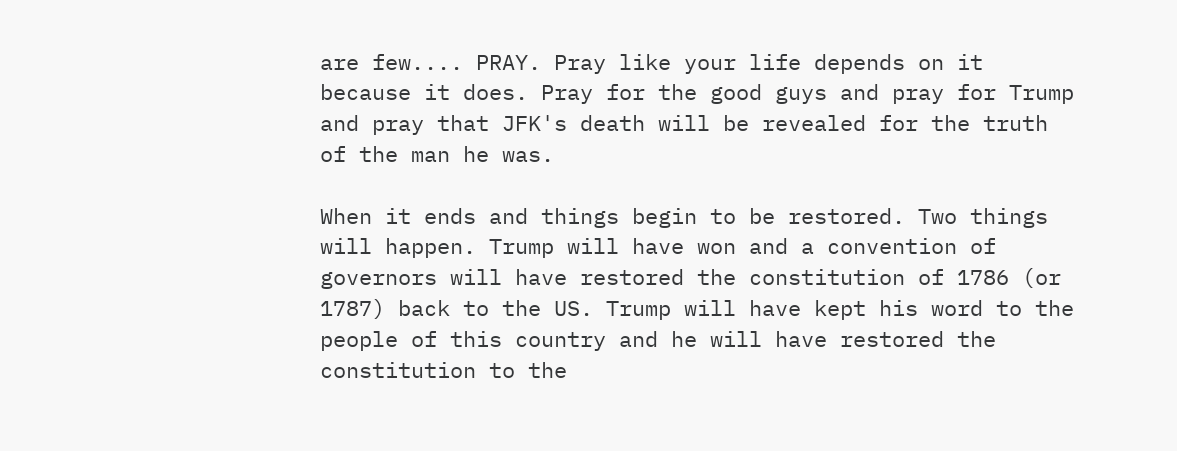are few.... PRAY. Pray like your life depends on it because it does. Pray for the good guys and pray for Trump and pray that JFK's death will be revealed for the truth of the man he was.

When it ends and things begin to be restored. Two things will happen. Trump will have won and a convention of governors will have restored the constitution of 1786 (or 1787) back to the US. Trump will have kept his word to the people of this country and he will have restored the constitution to the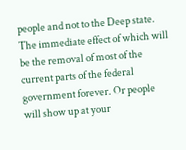people and not to the Deep state. The immediate effect of which will be the removal of most of the current parts of the federal government forever. Or people will show up at your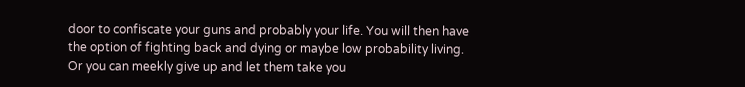door to confiscate your guns and probably your life. You will then have the option of fighting back and dying or maybe low probability living. Or you can meekly give up and let them take you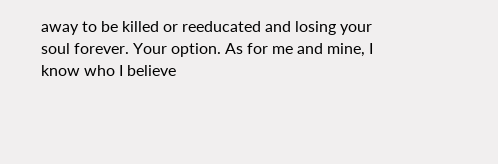away to be killed or reeducated and losing your soul forever. Your option. As for me and mine, I know who I believe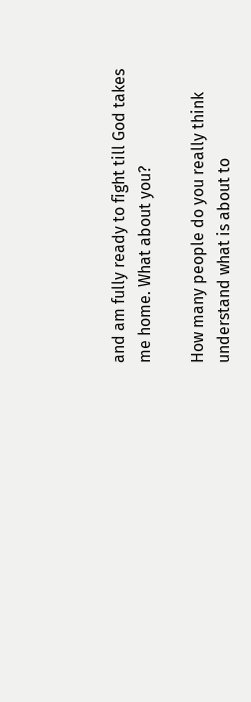and am fully ready to fight till God takes me home. What about you?

How many people do you really think understand what is about to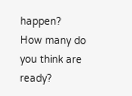happen?
How many do you think are ready?